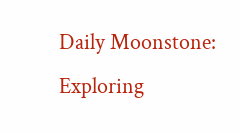Daily Moonstone: Exploring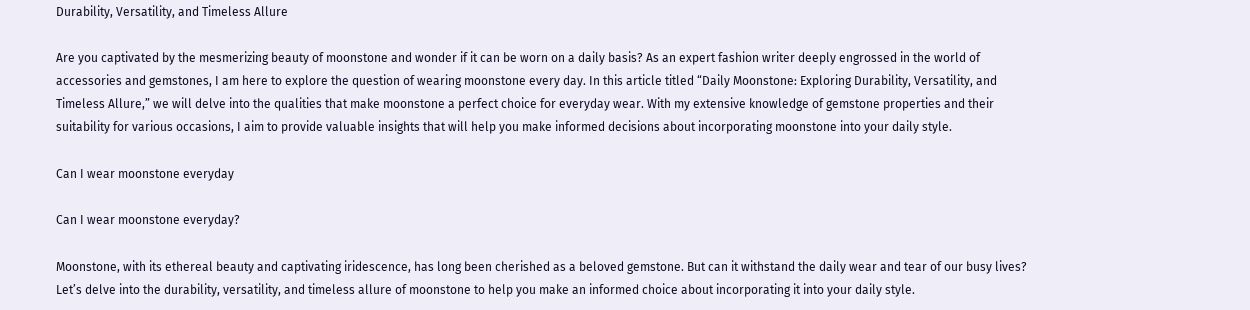Durability, Versatility, and Timeless Allure

Are you captivated by the mesmerizing beauty of moonstone and wonder if it can be worn on a daily basis? As an expert fashion writer deeply engrossed in the world of accessories and gemstones, I am here to explore the question of wearing moonstone every day. In this article titled “Daily Moonstone: Exploring Durability, Versatility, and Timeless Allure,” we will delve into the qualities that make moonstone a perfect choice for everyday wear. With my extensive knowledge of gemstone properties and their suitability for various occasions, I aim to provide valuable insights that will help you make informed decisions about incorporating moonstone into your daily style.

Can I wear moonstone everyday

Can I wear moonstone everyday?

Moonstone, with its ethereal beauty and captivating iridescence, has long been cherished as a beloved gemstone. But can it withstand the daily wear and tear of our busy lives? Let’s delve into the durability, versatility, and timeless allure of moonstone to help you make an informed choice about incorporating it into your daily style.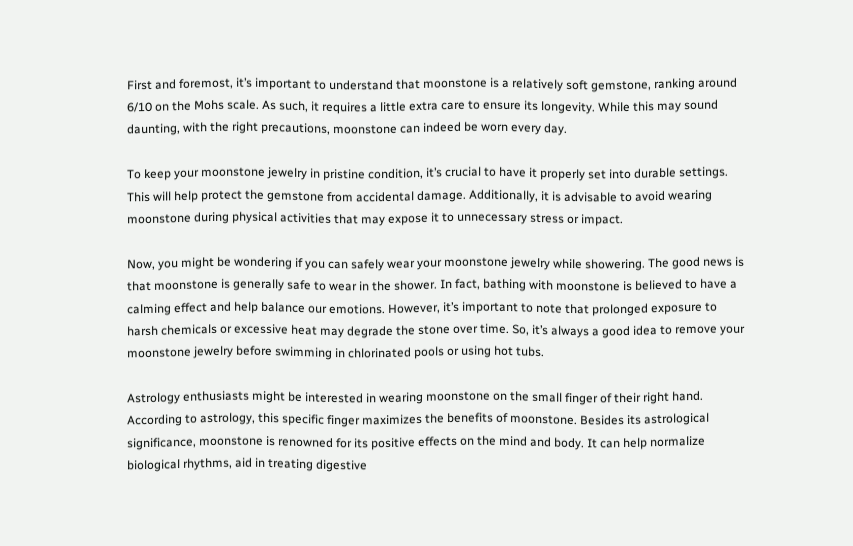First and foremost, it’s important to understand that moonstone is a relatively soft gemstone, ranking around 6/10 on the Mohs scale. As such, it requires a little extra care to ensure its longevity. While this may sound daunting, with the right precautions, moonstone can indeed be worn every day.

To keep your moonstone jewelry in pristine condition, it’s crucial to have it properly set into durable settings. This will help protect the gemstone from accidental damage. Additionally, it is advisable to avoid wearing moonstone during physical activities that may expose it to unnecessary stress or impact.

Now, you might be wondering if you can safely wear your moonstone jewelry while showering. The good news is that moonstone is generally safe to wear in the shower. In fact, bathing with moonstone is believed to have a calming effect and help balance our emotions. However, it’s important to note that prolonged exposure to harsh chemicals or excessive heat may degrade the stone over time. So, it’s always a good idea to remove your moonstone jewelry before swimming in chlorinated pools or using hot tubs.

Astrology enthusiasts might be interested in wearing moonstone on the small finger of their right hand. According to astrology, this specific finger maximizes the benefits of moonstone. Besides its astrological significance, moonstone is renowned for its positive effects on the mind and body. It can help normalize biological rhythms, aid in treating digestive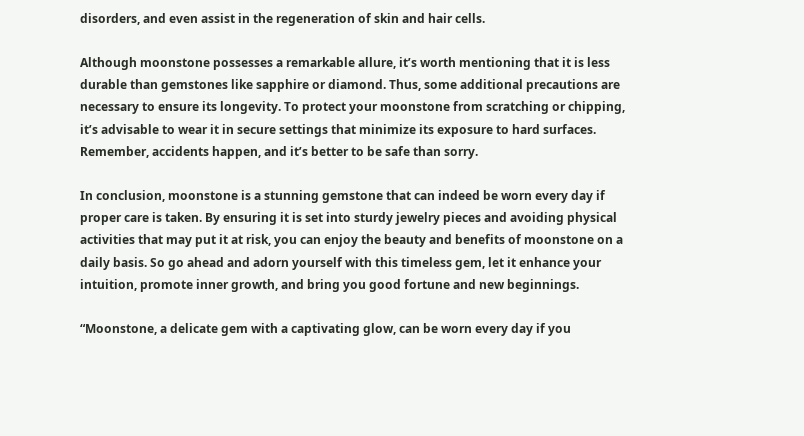disorders, and even assist in the regeneration of skin and hair cells.

Although moonstone possesses a remarkable allure, it’s worth mentioning that it is less durable than gemstones like sapphire or diamond. Thus, some additional precautions are necessary to ensure its longevity. To protect your moonstone from scratching or chipping, it’s advisable to wear it in secure settings that minimize its exposure to hard surfaces. Remember, accidents happen, and it’s better to be safe than sorry.

In conclusion, moonstone is a stunning gemstone that can indeed be worn every day if proper care is taken. By ensuring it is set into sturdy jewelry pieces and avoiding physical activities that may put it at risk, you can enjoy the beauty and benefits of moonstone on a daily basis. So go ahead and adorn yourself with this timeless gem, let it enhance your intuition, promote inner growth, and bring you good fortune and new beginnings.

“Moonstone, a delicate gem with a captivating glow, can be worn every day if you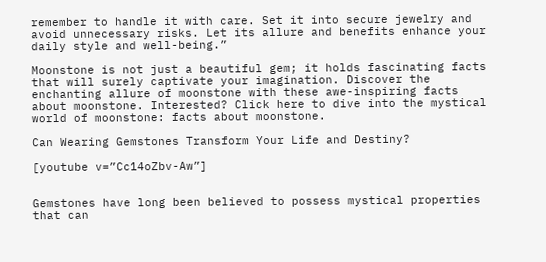remember to handle it with care. Set it into secure jewelry and avoid unnecessary risks. Let its allure and benefits enhance your daily style and well-being.”

Moonstone is not just a beautiful gem; it holds fascinating facts that will surely captivate your imagination. Discover the enchanting allure of moonstone with these awe-inspiring facts about moonstone. Interested? Click here to dive into the mystical world of moonstone: facts about moonstone.

Can Wearing Gemstones Transform Your Life and Destiny?

[youtube v=”Cc14oZbv-Aw”]


Gemstones have long been believed to possess mystical properties that can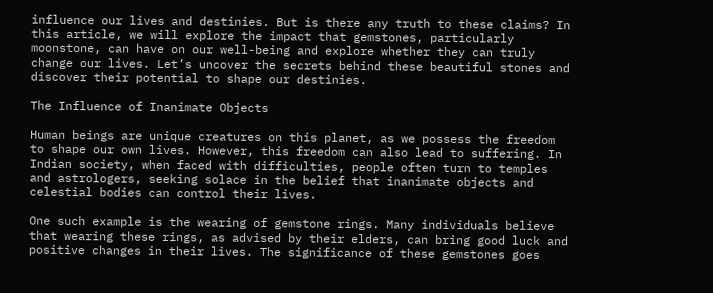influence our lives and destinies. But is there any truth to these claims? In this article, we will explore the impact that gemstones, particularly moonstone, can have on our well-being and explore whether they can truly change our lives. Let’s uncover the secrets behind these beautiful stones and discover their potential to shape our destinies.

The Influence of Inanimate Objects

Human beings are unique creatures on this planet, as we possess the freedom to shape our own lives. However, this freedom can also lead to suffering. In Indian society, when faced with difficulties, people often turn to temples and astrologers, seeking solace in the belief that inanimate objects and celestial bodies can control their lives.

One such example is the wearing of gemstone rings. Many individuals believe that wearing these rings, as advised by their elders, can bring good luck and positive changes in their lives. The significance of these gemstones goes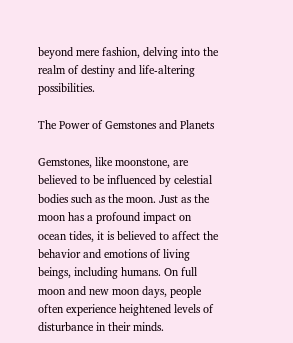beyond mere fashion, delving into the realm of destiny and life-altering possibilities.

The Power of Gemstones and Planets

Gemstones, like moonstone, are believed to be influenced by celestial bodies such as the moon. Just as the moon has a profound impact on ocean tides, it is believed to affect the behavior and emotions of living beings, including humans. On full moon and new moon days, people often experience heightened levels of disturbance in their minds.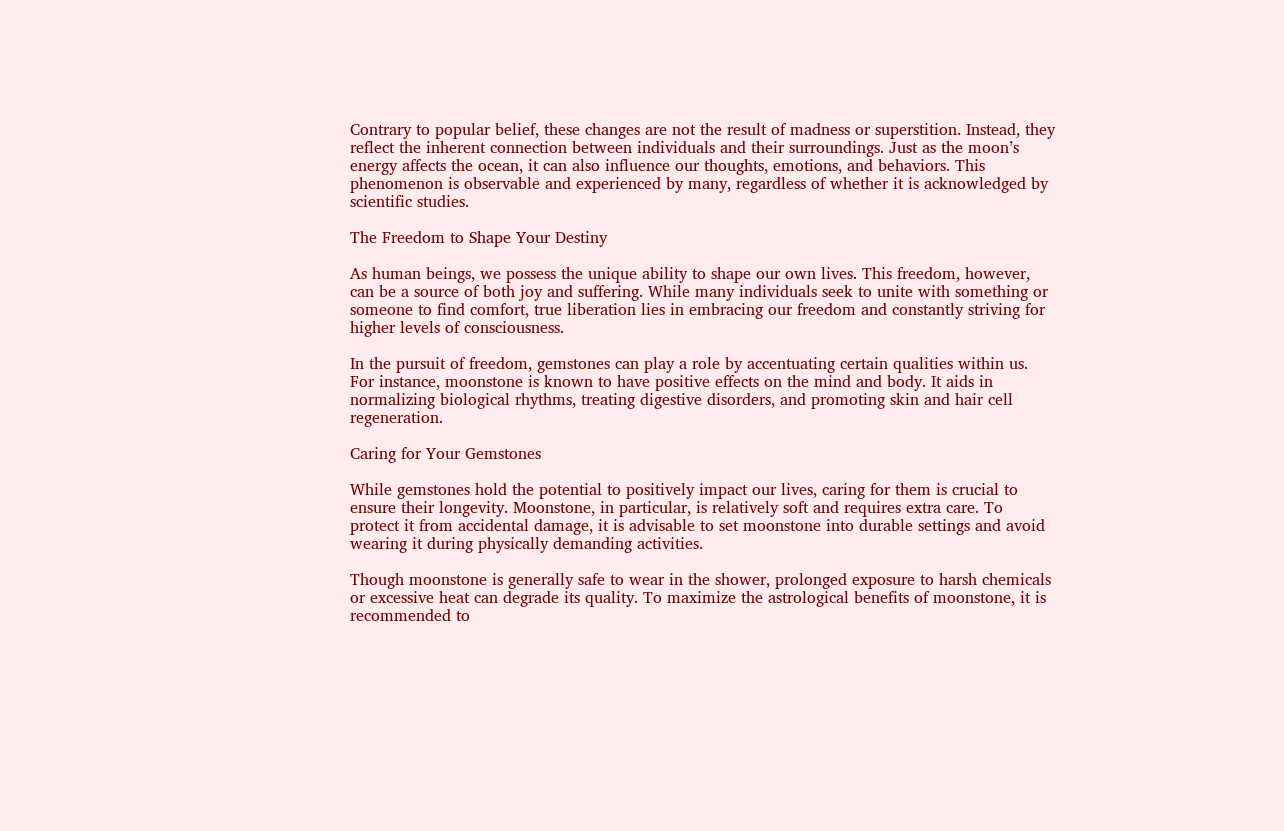Contrary to popular belief, these changes are not the result of madness or superstition. Instead, they reflect the inherent connection between individuals and their surroundings. Just as the moon’s energy affects the ocean, it can also influence our thoughts, emotions, and behaviors. This phenomenon is observable and experienced by many, regardless of whether it is acknowledged by scientific studies.

The Freedom to Shape Your Destiny

As human beings, we possess the unique ability to shape our own lives. This freedom, however, can be a source of both joy and suffering. While many individuals seek to unite with something or someone to find comfort, true liberation lies in embracing our freedom and constantly striving for higher levels of consciousness.

In the pursuit of freedom, gemstones can play a role by accentuating certain qualities within us. For instance, moonstone is known to have positive effects on the mind and body. It aids in normalizing biological rhythms, treating digestive disorders, and promoting skin and hair cell regeneration.

Caring for Your Gemstones

While gemstones hold the potential to positively impact our lives, caring for them is crucial to ensure their longevity. Moonstone, in particular, is relatively soft and requires extra care. To protect it from accidental damage, it is advisable to set moonstone into durable settings and avoid wearing it during physically demanding activities.

Though moonstone is generally safe to wear in the shower, prolonged exposure to harsh chemicals or excessive heat can degrade its quality. To maximize the astrological benefits of moonstone, it is recommended to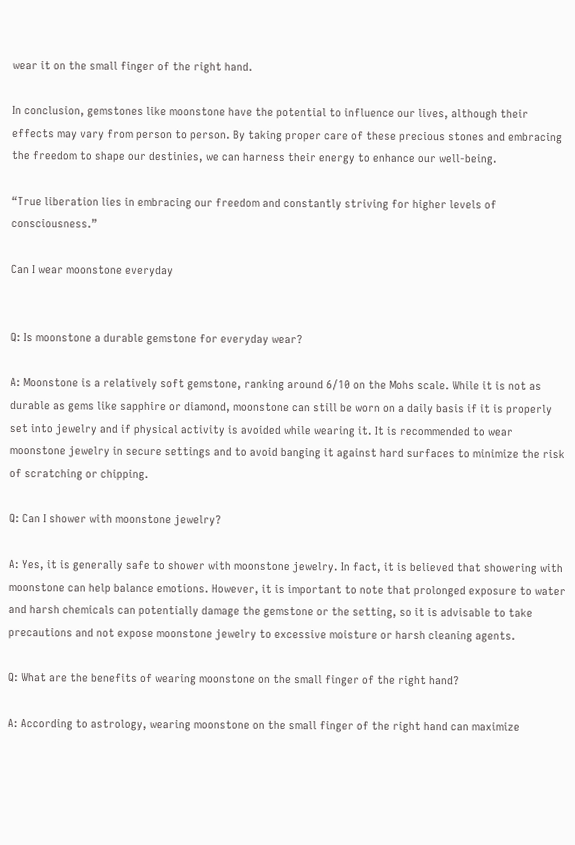wear it on the small finger of the right hand.

In conclusion, gemstones like moonstone have the potential to influence our lives, although their effects may vary from person to person. By taking proper care of these precious stones and embracing the freedom to shape our destinies, we can harness their energy to enhance our well-being.

“True liberation lies in embracing our freedom and constantly striving for higher levels of consciousness.”

Can I wear moonstone everyday


Q: Is moonstone a durable gemstone for everyday wear?

A: Moonstone is a relatively soft gemstone, ranking around 6/10 on the Mohs scale. While it is not as durable as gems like sapphire or diamond, moonstone can still be worn on a daily basis if it is properly set into jewelry and if physical activity is avoided while wearing it. It is recommended to wear moonstone jewelry in secure settings and to avoid banging it against hard surfaces to minimize the risk of scratching or chipping.

Q: Can I shower with moonstone jewelry?

A: Yes, it is generally safe to shower with moonstone jewelry. In fact, it is believed that showering with moonstone can help balance emotions. However, it is important to note that prolonged exposure to water and harsh chemicals can potentially damage the gemstone or the setting, so it is advisable to take precautions and not expose moonstone jewelry to excessive moisture or harsh cleaning agents.

Q: What are the benefits of wearing moonstone on the small finger of the right hand?

A: According to astrology, wearing moonstone on the small finger of the right hand can maximize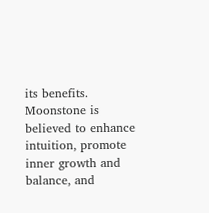its benefits. Moonstone is believed to enhance intuition, promote inner growth and balance, and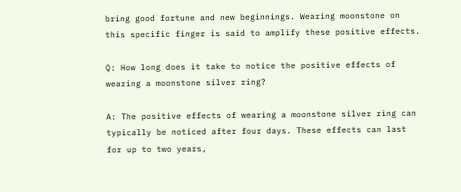bring good fortune and new beginnings. Wearing moonstone on this specific finger is said to amplify these positive effects.

Q: How long does it take to notice the positive effects of wearing a moonstone silver ring?

A: The positive effects of wearing a moonstone silver ring can typically be noticed after four days. These effects can last for up to two years,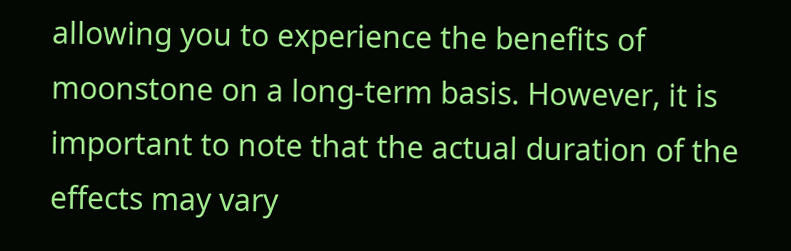allowing you to experience the benefits of moonstone on a long-term basis. However, it is important to note that the actual duration of the effects may vary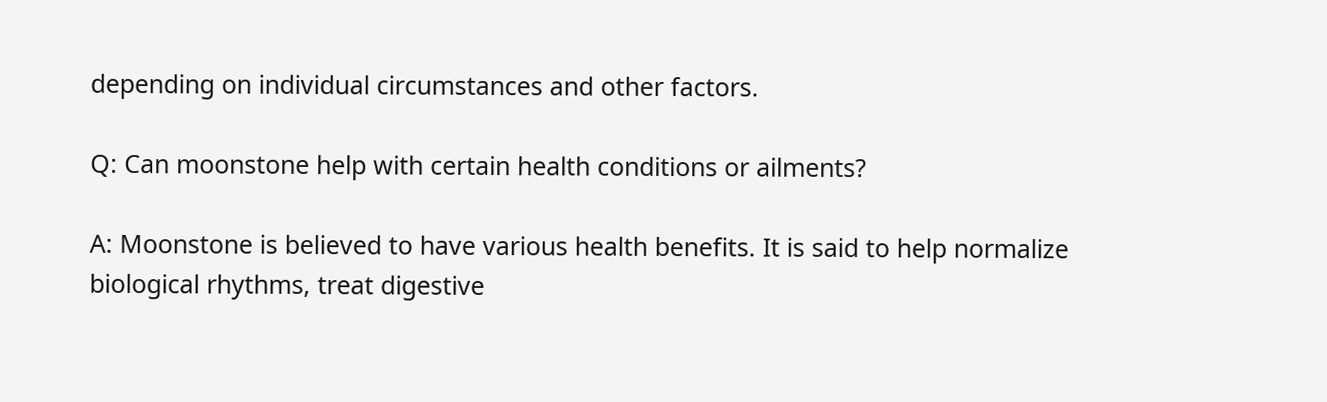depending on individual circumstances and other factors.

Q: Can moonstone help with certain health conditions or ailments?

A: Moonstone is believed to have various health benefits. It is said to help normalize biological rhythms, treat digestive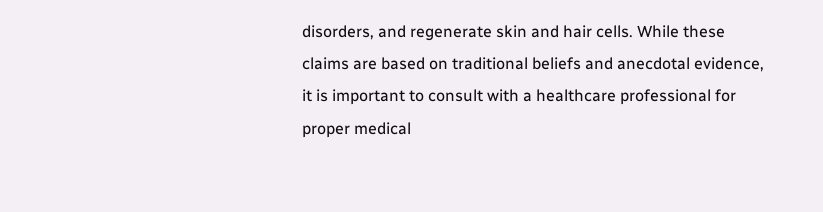disorders, and regenerate skin and hair cells. While these claims are based on traditional beliefs and anecdotal evidence, it is important to consult with a healthcare professional for proper medical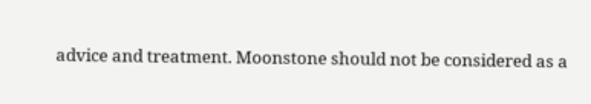advice and treatment. Moonstone should not be considered as a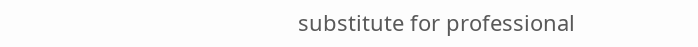substitute for professional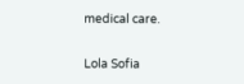medical care.

Lola Sofia